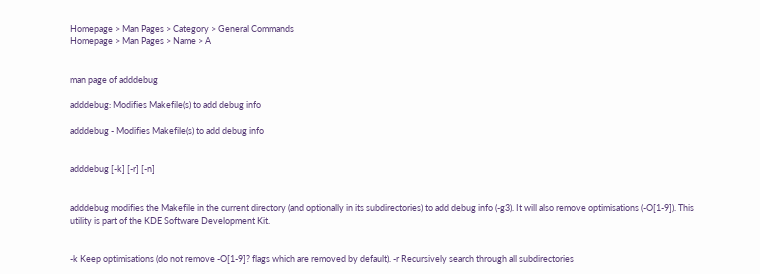Homepage > Man Pages > Category > General Commands
Homepage > Man Pages > Name > A


man page of adddebug

adddebug: Modifies Makefile(s) to add debug info

adddebug - Modifies Makefile(s) to add debug info


adddebug [-k] [-r] [-n]


adddebug modifies the Makefile in the current directory (and optionally in its subdirectories) to add debug info (-g3). It will also remove optimisations (-O[1-9]). This utility is part of the KDE Software Development Kit.


-k Keep optimisations (do not remove -O[1-9]? flags which are removed by default). -r Recursively search through all subdirectories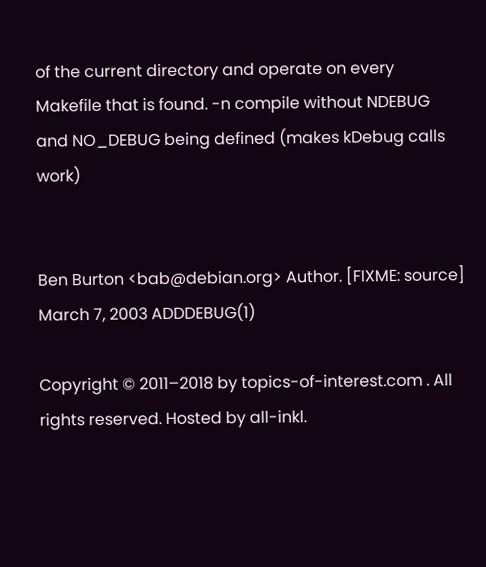of the current directory and operate on every Makefile that is found. -n compile without NDEBUG and NO_DEBUG being defined (makes kDebug calls work)


Ben Burton <bab@debian.org> Author. [FIXME: source] March 7, 2003 ADDDEBUG(1)

Copyright © 2011–2018 by topics-of-interest.com . All rights reserved. Hosted by all-inkl.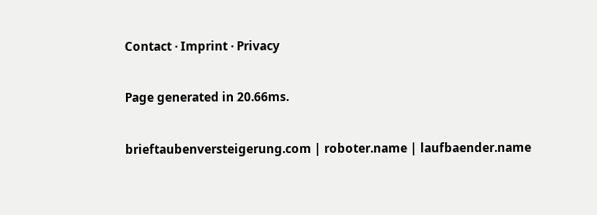Contact · Imprint · Privacy

Page generated in 20.66ms.

brieftaubenversteigerung.com | roboter.name | laufbaender.name